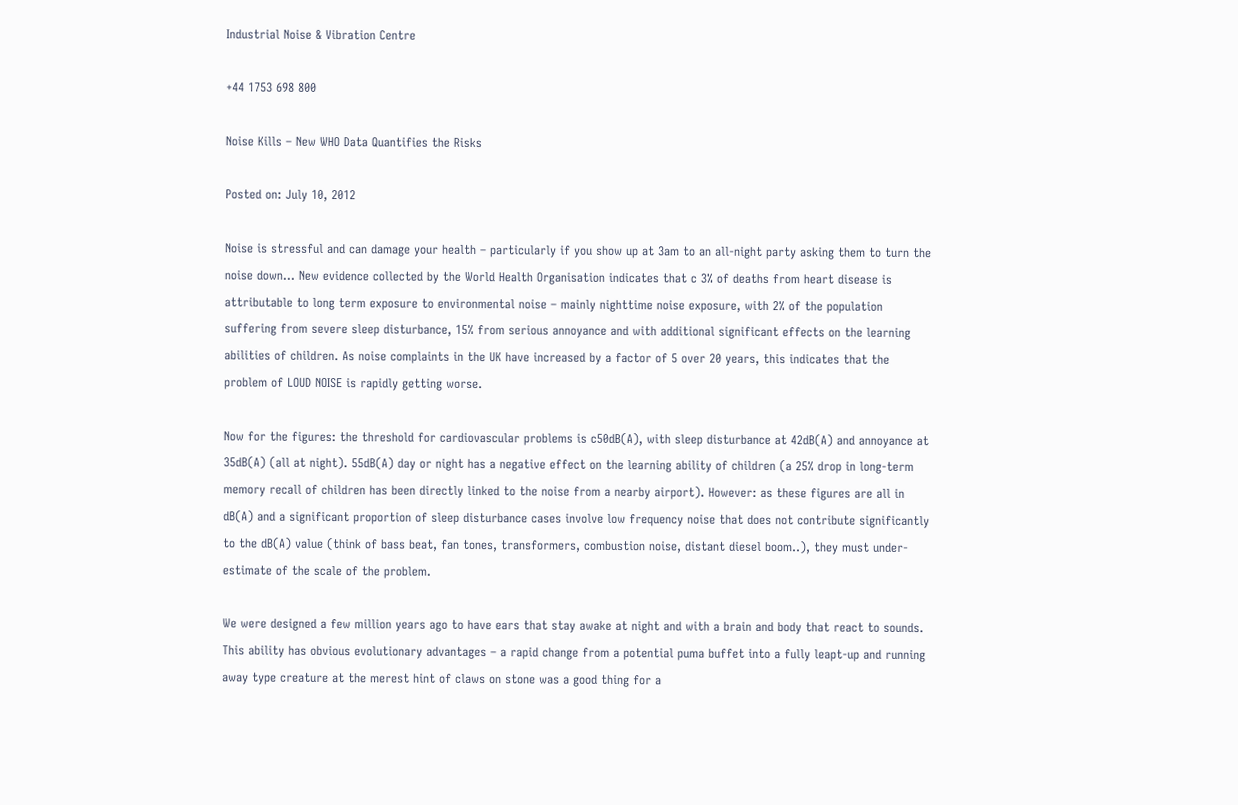Industrial Noise & Vibration Centre

+44 1753 698 800

Noise Kills – New WHO Data Quantifies the Risks

Posted on: July 10, 2012

Noise is stressful and can damage your health – particularly if you show up at 3am to an all-night party asking them to turn the noise down… New evidence collected by the World Health Organisation indicates that c 3% of deaths from heart disease is attributable to long term exposure to environmental noise – mainly nighttime noise exposure, with 2% of the population suffering from severe sleep disturbance, 15% from serious annoyance and with additional significant effects on the learning abilities of children. As noise complaints in the UK have increased by a factor of 5 over 20 years, this indicates that the problem of LOUD NOISE is rapidly getting worse.

Now for the figures: the threshold for cardiovascular problems is c50dB(A), with sleep disturbance at 42dB(A) and annoyance at 35dB(A) (all at night). 55dB(A) day or night has a negative effect on the learning ability of children (a 25% drop in long-term memory recall of children has been directly linked to the noise from a nearby airport). However: as these figures are all in dB(A) and a significant proportion of sleep disturbance cases involve low frequency noise that does not contribute significantly to the dB(A) value (think of bass beat, fan tones, transformers, combustion noise, distant diesel boom..), they must under-estimate of the scale of the problem.

We were designed a few million years ago to have ears that stay awake at night and with a brain and body that react to sounds. This ability has obvious evolutionary advantages – a rapid change from a potential puma buffet into a fully leapt-up and running away type creature at the merest hint of claws on stone was a good thing for a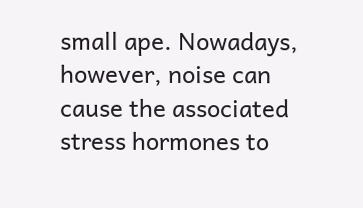small ape. Nowadays, however, noise can cause the associated stress hormones to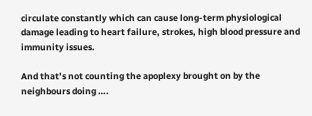circulate constantly which can cause long-term physiological damage leading to heart failure, strokes, high blood pressure and immunity issues.

And that’s not counting the apoplexy brought on by the neighbours doing ….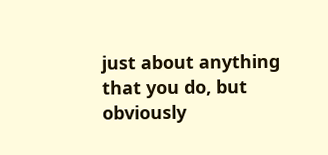just about anything that you do, but obviously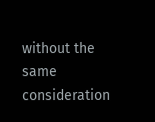without the same consideration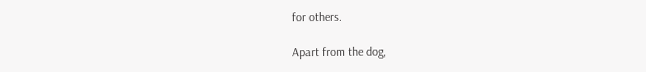for others.

Apart from the dog,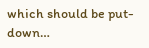which should be put-down…